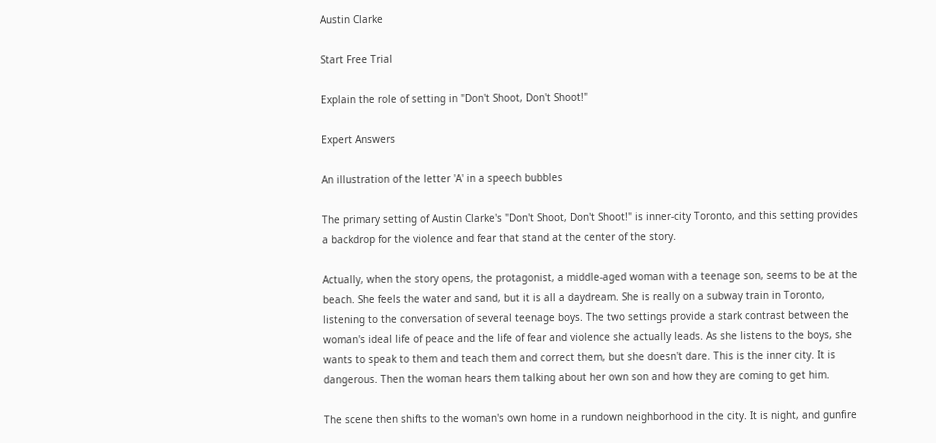Austin Clarke

Start Free Trial

Explain the role of setting in "Don't Shoot, Don't Shoot!"

Expert Answers

An illustration of the letter 'A' in a speech bubbles

The primary setting of Austin Clarke's "Don't Shoot, Don't Shoot!" is inner-city Toronto, and this setting provides a backdrop for the violence and fear that stand at the center of the story.

Actually, when the story opens, the protagonist, a middle-aged woman with a teenage son, seems to be at the beach. She feels the water and sand, but it is all a daydream. She is really on a subway train in Toronto, listening to the conversation of several teenage boys. The two settings provide a stark contrast between the woman's ideal life of peace and the life of fear and violence she actually leads. As she listens to the boys, she wants to speak to them and teach them and correct them, but she doesn't dare. This is the inner city. It is dangerous. Then the woman hears them talking about her own son and how they are coming to get him.

The scene then shifts to the woman's own home in a rundown neighborhood in the city. It is night, and gunfire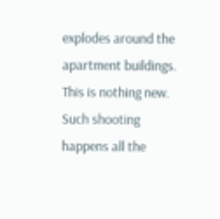explodes around the apartment buildings. This is nothing new. Such shooting happens all the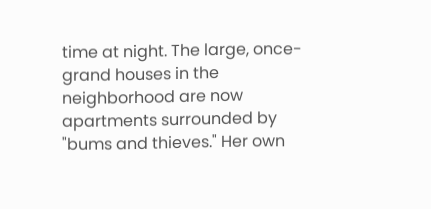time at night. The large, once-grand houses in the neighborhood are now apartments surrounded by "bums and thieves." Her own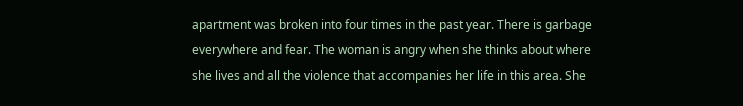apartment was broken into four times in the past year. There is garbage everywhere and fear. The woman is angry when she thinks about where she lives and all the violence that accompanies her life in this area. She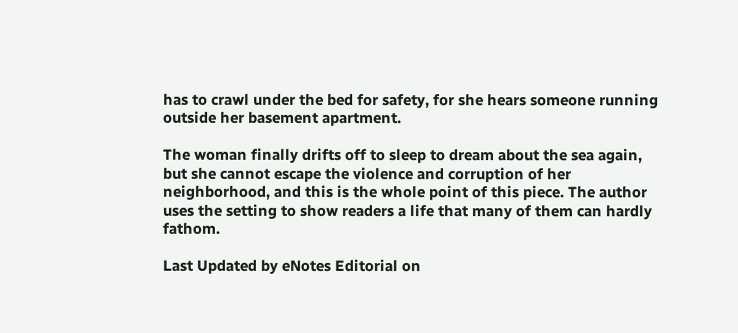has to crawl under the bed for safety, for she hears someone running outside her basement apartment.

The woman finally drifts off to sleep to dream about the sea again, but she cannot escape the violence and corruption of her neighborhood, and this is the whole point of this piece. The author uses the setting to show readers a life that many of them can hardly fathom.

Last Updated by eNotes Editorial on